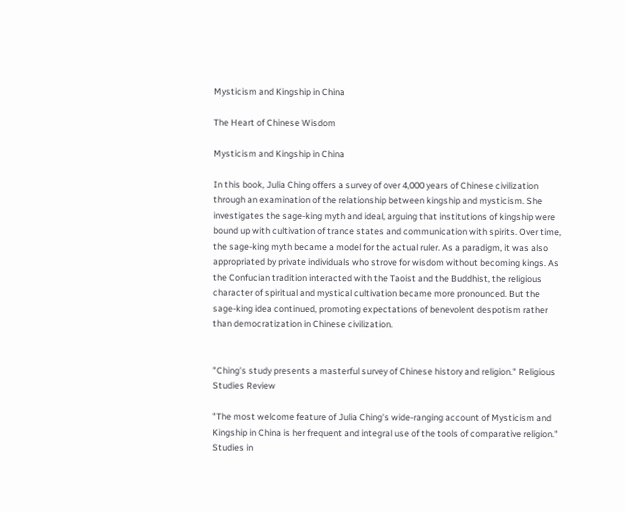Mysticism and Kingship in China

The Heart of Chinese Wisdom

Mysticism and Kingship in China

In this book, Julia Ching offers a survey of over 4,000 years of Chinese civilization through an examination of the relationship between kingship and mysticism. She investigates the sage-king myth and ideal, arguing that institutions of kingship were bound up with cultivation of trance states and communication with spirits. Over time, the sage-king myth became a model for the actual ruler. As a paradigm, it was also appropriated by private individuals who strove for wisdom without becoming kings. As the Confucian tradition interacted with the Taoist and the Buddhist, the religious character of spiritual and mystical cultivation became more pronounced. But the sage-king idea continued, promoting expectations of benevolent despotism rather than democratization in Chinese civilization.


"Ching's study presents a masterful survey of Chinese history and religion." Religious Studies Review

"The most welcome feature of Julia Ching's wide-ranging account of Mysticism and Kingship in China is her frequent and integral use of the tools of comparative religion." Studies in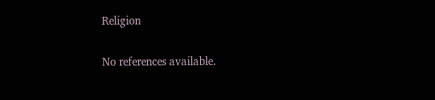Religion

No references available.